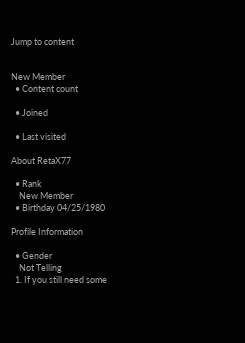Jump to content


New Member
  • Content count

  • Joined

  • Last visited

About RetaX77

  • Rank
    New Member
  • Birthday 04/25/1980

Profile Information

  • Gender
    Not Telling
  1. If you still need some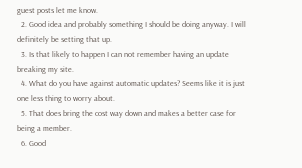guest posts let me know.
  2. Good idea and probably something I should be doing anyway. I will definitely be setting that up.
  3. Is that likely to happen I can not remember having an update breaking my site.
  4. What do you have against automatic updates? Seems like it is just one less thing to worry about.
  5. That does bring the cost way down and makes a better case for being a member.
  6. Good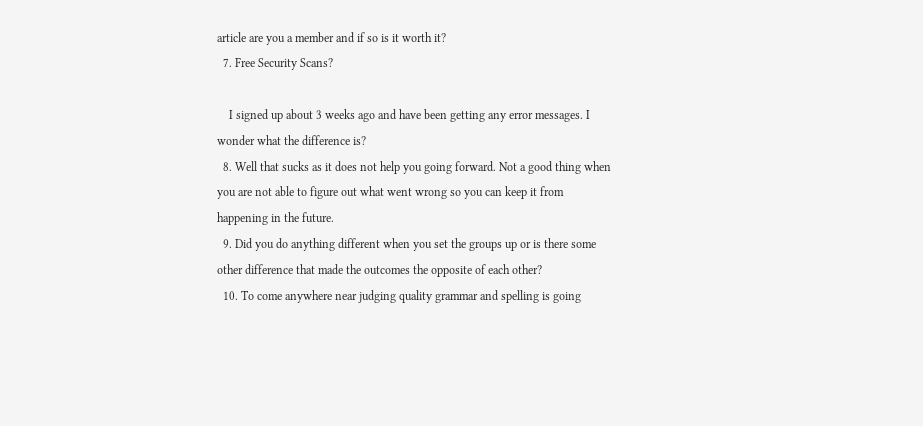article are you a member and if so is it worth it?
  7. Free Security Scans?

    I signed up about 3 weeks ago and have been getting any error messages. I wonder what the difference is?
  8. Well that sucks as it does not help you going forward. Not a good thing when you are not able to figure out what went wrong so you can keep it from happening in the future.
  9. Did you do anything different when you set the groups up or is there some other difference that made the outcomes the opposite of each other?
  10. To come anywhere near judging quality grammar and spelling is going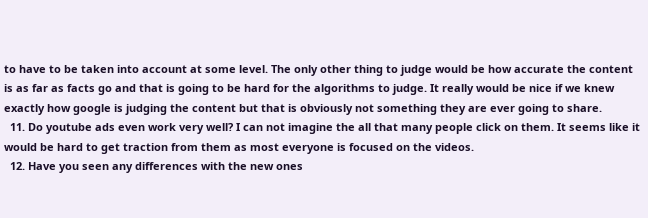to have to be taken into account at some level. The only other thing to judge would be how accurate the content is as far as facts go and that is going to be hard for the algorithms to judge. It really would be nice if we knew exactly how google is judging the content but that is obviously not something they are ever going to share.
  11. Do youtube ads even work very well? I can not imagine the all that many people click on them. It seems like it would be hard to get traction from them as most everyone is focused on the videos.
  12. Have you seen any differences with the new ones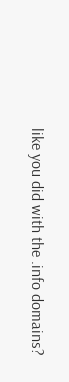like you did with the .info domains?